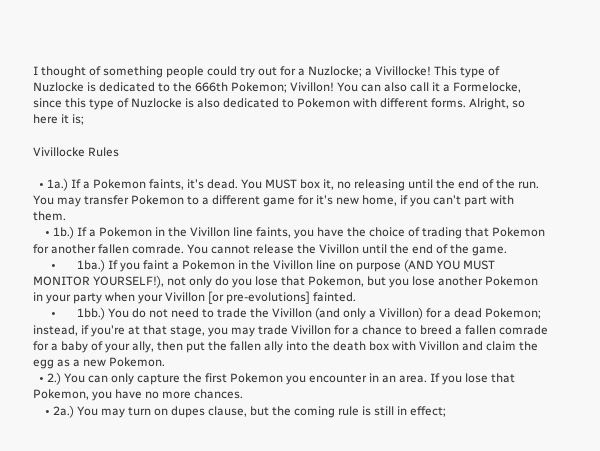I thought of something people could try out for a Nuzlocke; a Vivillocke! This type of Nuzlocke is dedicated to the 666th Pokemon; Vivillon! You can also call it a Formelocke, since this type of Nuzlocke is also dedicated to Pokemon with different forms. Alright, so here it is;

Vivillocke Rules

  • 1a.) If a Pokemon faints, it's dead. You MUST box it, no releasing until the end of the run. You may transfer Pokemon to a different game for it's new home, if you can't part with them.
    • 1b.) If a Pokemon in the Vivillon line faints, you have the choice of trading that Pokemon for another fallen comrade. You cannot release the Vivillon until the end of the game.
      •       1ba.) If you faint a Pokemon in the Vivillon line on purpose (AND YOU MUST MONITOR YOURSELF!), not only do you lose that Pokemon, but you lose another Pokemon in your party when your Vivillon [or pre-evolutions] fainted.
      •       1bb.) You do not need to trade the Vivillon (and only a Vivillon) for a dead Pokemon; instead, if you're at that stage, you may trade Vivillon for a chance to breed a fallen comrade for a baby of your ally, then put the fallen ally into the death box with Vivillon and claim the egg as a new Pokemon.
  • 2.) You can only capture the first Pokemon you encounter in an area. If you lose that Pokemon, you have no more chances.
    • 2a.) You may turn on dupes clause, but the coming rule is still in effect;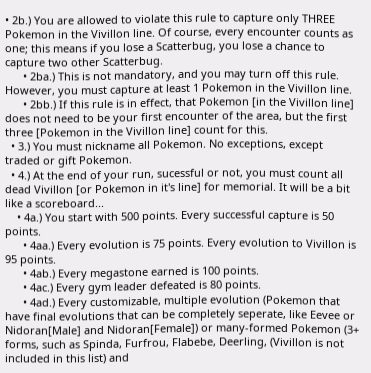• 2b.) You are allowed to violate this rule to capture only THREE Pokemon in the Vivillon line. Of course, every encounter counts as one; this means if you lose a Scatterbug, you lose a chance to capture two other Scatterbug.
      • 2ba.) This is not mandatory, and you may turn off this rule. However, you must capture at least 1 Pokemon in the Vivillon line.
      • 2bb.) If this rule is in effect, that Pokemon [in the Vivillon line] does not need to be your first encounter of the area, but the first three [Pokemon in the Vivillon line] count for this.
  • 3.) You must nickname all Pokemon. No exceptions, except traded or gift Pokemon.
  • 4.) At the end of your run, sucessful or not, you must count all dead Vivillon [or Pokemon in it's line] for memorial. It will be a bit like a scoreboard...
    • 4a.) You start with 500 points. Every successful capture is 50 points.
      • 4aa.) Every evolution is 75 points. Every evolution to Vivillon is 95 points.
      • 4ab.) Every megastone earned is 100 points.
      • 4ac.) Every gym leader defeated is 80 points.
      • 4ad.) Every customizable, multiple evolution (Pokemon that have final evolutions that can be completely seperate, like Eevee or Nidoran[Male] and Nidoran[Female]) or many-formed Pokemon (3+ forms, such as Spinda, Furfrou, Flabebe, Deerling, (Vivillon is not included in this list) and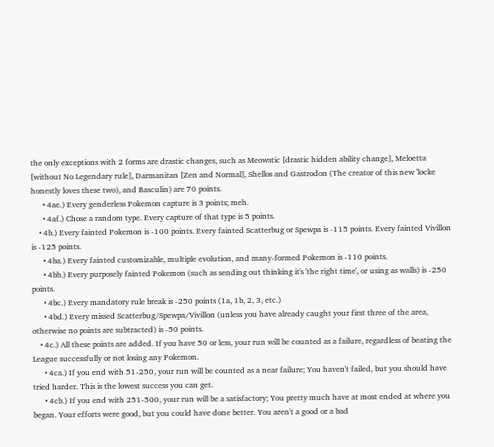the only exceptions with 2 forms are drastic changes, such as Meowstic [drastic hidden ability change], Meloetta [without No Legendary rule], Darmanitan [Zen and Normal], Shellos and Gastrodon (The creator of this new 'locke honestly loves these two), and Basculin) are 70 points.
      • 4ae.) Every genderless Pokemon capture is 3 points; meh.
      • 4af.) Chose a random type. Every capture of that type is 5 points.
    • 4b.) Every fainted Pokemon is -100 points. Every fainted Scatterbug or Spewpa is -115 points. Every fainted Vivillon is -125 points.
      • 4ba.) Every fainted customizable, multiple evolution, and many-formed Pokemon is -110 points.
      • 4bb.) Every purposely fainted Pokemon (such as sending out thinking it's 'the right time', or using as walls) is -250 points.
      • 4bc.) Every mandatory rule break is -250 points (1a, 1b, 2, 3, etc.)
      • 4bd.) Every missed Scatterbug/Spewpa/Vivillon (unless you have already caught your first three of the area, otherwise no points are subtracted) is -50 points.
    • 4c.) All these points are added. If you have 50 or less, your run will be counted as a failure, regardless of beating the League successfully or not losing any Pokemon.
      • 4ca.) If you end with 51-250, your run will be counted as a near failure; You haven't failed, but you should have tried harder. This is the lowest success you can get.
      • 4cb.) If you end with 251-500, your run will be a satisfactory; You pretty much have at most ended at where you began. Your efforts were good, but you could have done better. You aren't a good or a bad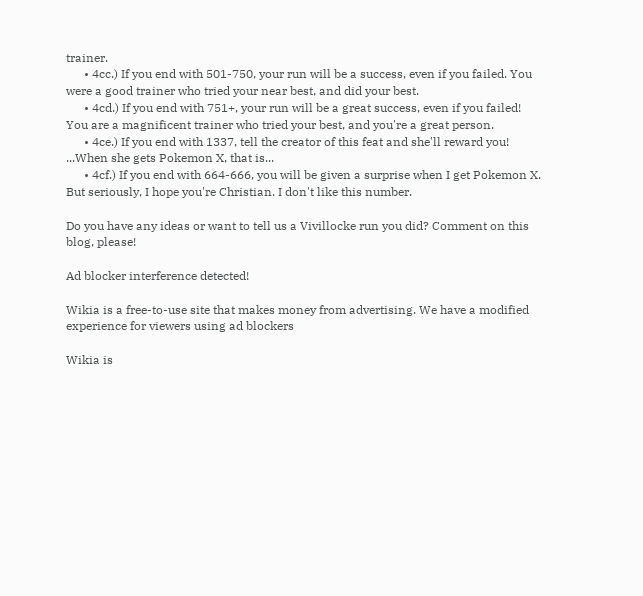trainer.
      • 4cc.) If you end with 501-750, your run will be a success, even if you failed. You were a good trainer who tried your near best, and did your best.
      • 4cd.) If you end with 751+, your run will be a great success, even if you failed! You are a magnificent trainer who tried your best, and you're a great person.
      • 4ce.) If you end with 1337, tell the creator of this feat and she'll reward you! ...When she gets Pokemon X, that is...
      • 4cf.) If you end with 664-666, you will be given a surprise when I get Pokemon X. But seriously, I hope you're Christian. I don't like this number.

Do you have any ideas or want to tell us a Vivillocke run you did? Comment on this blog, please!

Ad blocker interference detected!

Wikia is a free-to-use site that makes money from advertising. We have a modified experience for viewers using ad blockers

Wikia is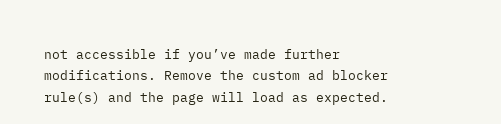not accessible if you’ve made further modifications. Remove the custom ad blocker rule(s) and the page will load as expected.